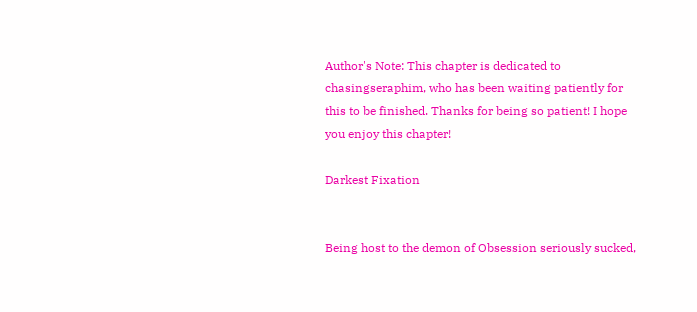Author's Note: This chapter is dedicated to chasingseraphim, who has been waiting patiently for this to be finished. Thanks for being so patient! I hope you enjoy this chapter!

Darkest Fixation


Being host to the demon of Obsession seriously sucked,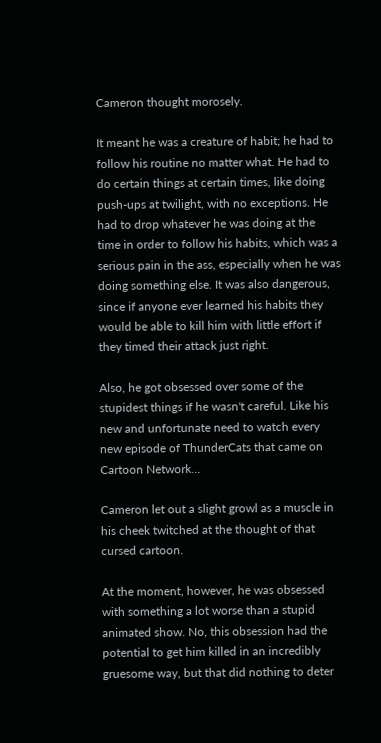Cameron thought morosely.

It meant he was a creature of habit; he had to follow his routine no matter what. He had to do certain things at certain times, like doing push-ups at twilight, with no exceptions. He had to drop whatever he was doing at the time in order to follow his habits, which was a serious pain in the ass, especially when he was doing something else. It was also dangerous, since if anyone ever learned his habits they would be able to kill him with little effort if they timed their attack just right.

Also, he got obsessed over some of the stupidest things if he wasn't careful. Like his new and unfortunate need to watch every new episode of ThunderCats that came on Cartoon Network…

Cameron let out a slight growl as a muscle in his cheek twitched at the thought of that cursed cartoon.

At the moment, however, he was obsessed with something a lot worse than a stupid animated show. No, this obsession had the potential to get him killed in an incredibly gruesome way, but that did nothing to deter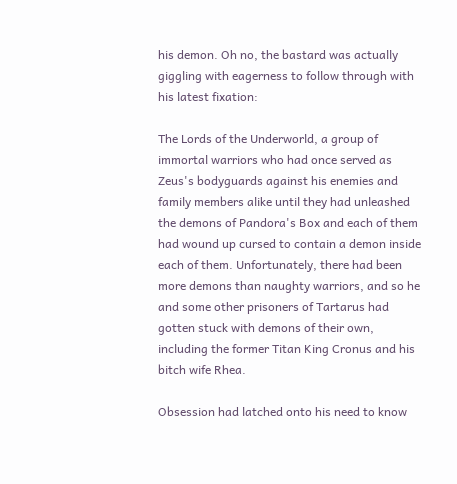his demon. Oh no, the bastard was actually giggling with eagerness to follow through with his latest fixation:

The Lords of the Underworld, a group of immortal warriors who had once served as Zeus's bodyguards against his enemies and family members alike until they had unleashed the demons of Pandora's Box and each of them had wound up cursed to contain a demon inside each of them. Unfortunately, there had been more demons than naughty warriors, and so he and some other prisoners of Tartarus had gotten stuck with demons of their own, including the former Titan King Cronus and his bitch wife Rhea.

Obsession had latched onto his need to know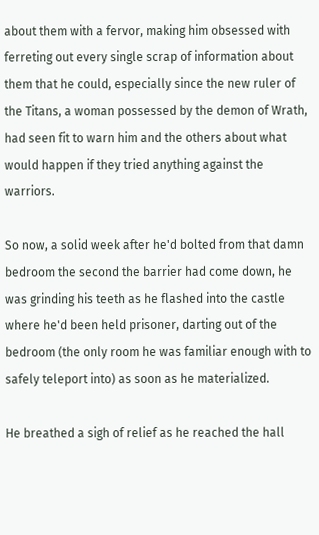about them with a fervor, making him obsessed with ferreting out every single scrap of information about them that he could, especially since the new ruler of the Titans, a woman possessed by the demon of Wrath, had seen fit to warn him and the others about what would happen if they tried anything against the warriors.

So now, a solid week after he'd bolted from that damn bedroom the second the barrier had come down, he was grinding his teeth as he flashed into the castle where he'd been held prisoner, darting out of the bedroom (the only room he was familiar enough with to safely teleport into) as soon as he materialized.

He breathed a sigh of relief as he reached the hall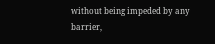without being impeded by any barrier,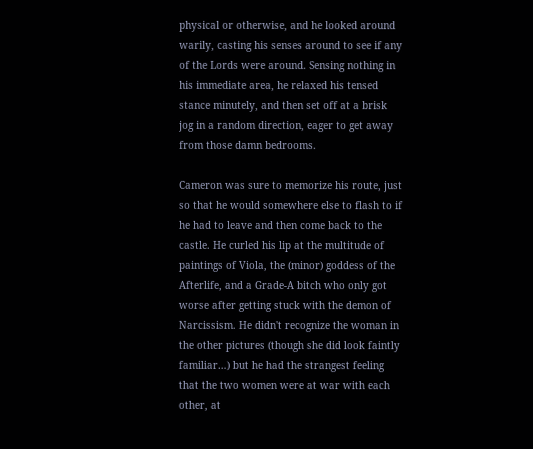physical or otherwise, and he looked around warily, casting his senses around to see if any of the Lords were around. Sensing nothing in his immediate area, he relaxed his tensed stance minutely, and then set off at a brisk jog in a random direction, eager to get away from those damn bedrooms.

Cameron was sure to memorize his route, just so that he would somewhere else to flash to if he had to leave and then come back to the castle. He curled his lip at the multitude of paintings of Viola, the (minor) goddess of the Afterlife, and a Grade-A bitch who only got worse after getting stuck with the demon of Narcissism. He didn't recognize the woman in the other pictures (though she did look faintly familiar…) but he had the strangest feeling that the two women were at war with each other, at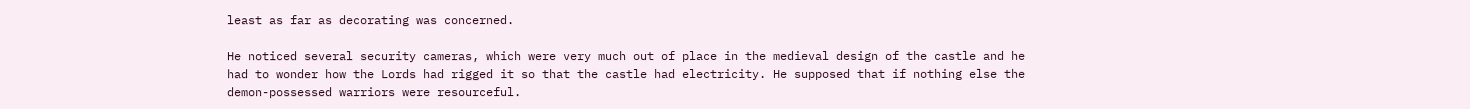least as far as decorating was concerned.

He noticed several security cameras, which were very much out of place in the medieval design of the castle and he had to wonder how the Lords had rigged it so that the castle had electricity. He supposed that if nothing else the demon-possessed warriors were resourceful.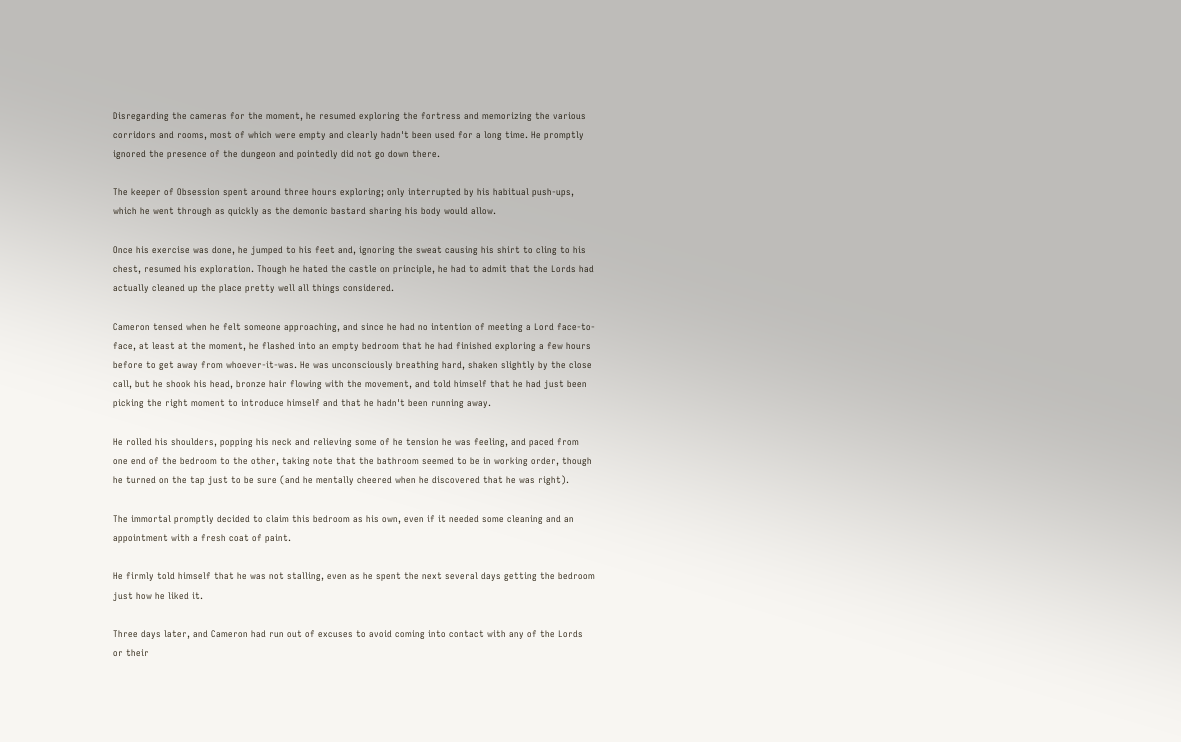Disregarding the cameras for the moment, he resumed exploring the fortress and memorizing the various corridors and rooms, most of which were empty and clearly hadn't been used for a long time. He promptly ignored the presence of the dungeon and pointedly did not go down there.

The keeper of Obsession spent around three hours exploring; only interrupted by his habitual push-ups, which he went through as quickly as the demonic bastard sharing his body would allow.

Once his exercise was done, he jumped to his feet and, ignoring the sweat causing his shirt to cling to his chest, resumed his exploration. Though he hated the castle on principle, he had to admit that the Lords had actually cleaned up the place pretty well all things considered.

Cameron tensed when he felt someone approaching, and since he had no intention of meeting a Lord face-to-face, at least at the moment, he flashed into an empty bedroom that he had finished exploring a few hours before to get away from whoever-it-was. He was unconsciously breathing hard, shaken slightly by the close call, but he shook his head, bronze hair flowing with the movement, and told himself that he had just been picking the right moment to introduce himself and that he hadn't been running away.

He rolled his shoulders, popping his neck and relieving some of he tension he was feeling, and paced from one end of the bedroom to the other, taking note that the bathroom seemed to be in working order, though he turned on the tap just to be sure (and he mentally cheered when he discovered that he was right).

The immortal promptly decided to claim this bedroom as his own, even if it needed some cleaning and an appointment with a fresh coat of paint.

He firmly told himself that he was not stalling, even as he spent the next several days getting the bedroom just how he liked it.

Three days later, and Cameron had run out of excuses to avoid coming into contact with any of the Lords or their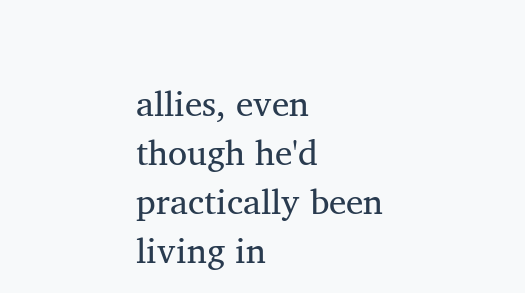allies, even though he'd practically been living in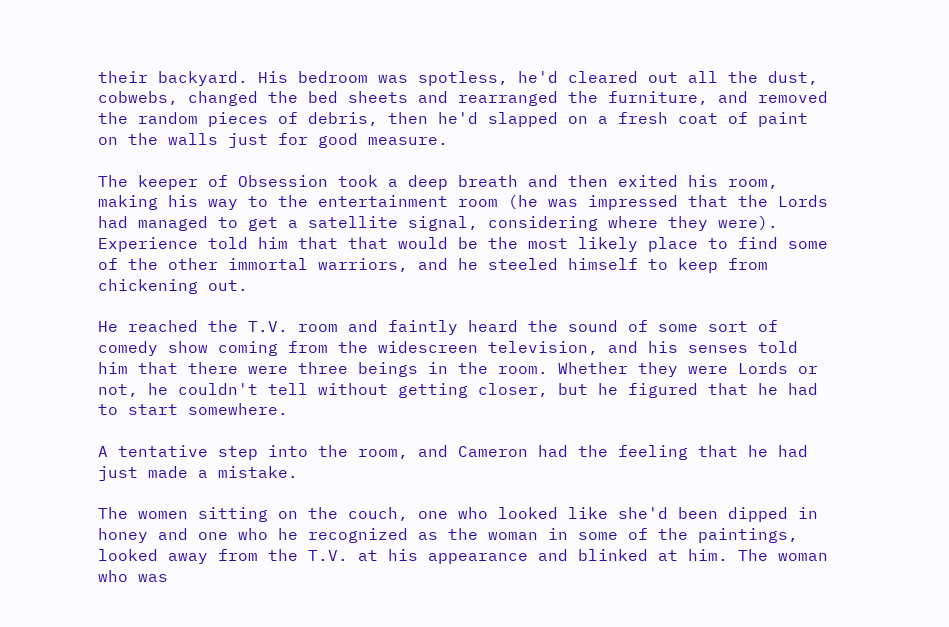their backyard. His bedroom was spotless, he'd cleared out all the dust, cobwebs, changed the bed sheets and rearranged the furniture, and removed the random pieces of debris, then he'd slapped on a fresh coat of paint on the walls just for good measure.

The keeper of Obsession took a deep breath and then exited his room, making his way to the entertainment room (he was impressed that the Lords had managed to get a satellite signal, considering where they were). Experience told him that that would be the most likely place to find some of the other immortal warriors, and he steeled himself to keep from chickening out.

He reached the T.V. room and faintly heard the sound of some sort of comedy show coming from the widescreen television, and his senses told him that there were three beings in the room. Whether they were Lords or not, he couldn't tell without getting closer, but he figured that he had to start somewhere.

A tentative step into the room, and Cameron had the feeling that he had just made a mistake.

The women sitting on the couch, one who looked like she'd been dipped in honey and one who he recognized as the woman in some of the paintings, looked away from the T.V. at his appearance and blinked at him. The woman who was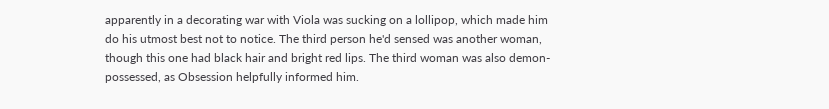apparently in a decorating war with Viola was sucking on a lollipop, which made him do his utmost best not to notice. The third person he'd sensed was another woman, though this one had black hair and bright red lips. The third woman was also demon-possessed, as Obsession helpfully informed him.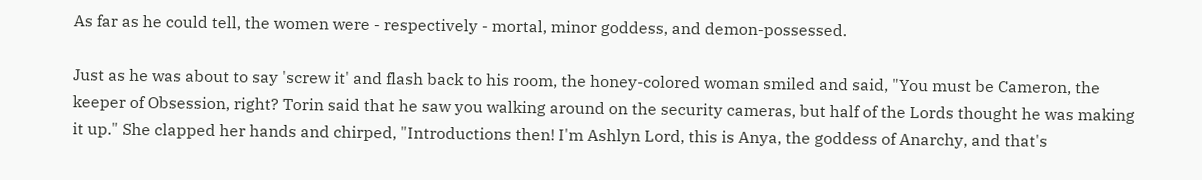As far as he could tell, the women were - respectively - mortal, minor goddess, and demon-possessed.

Just as he was about to say 'screw it' and flash back to his room, the honey-colored woman smiled and said, "You must be Cameron, the keeper of Obsession, right? Torin said that he saw you walking around on the security cameras, but half of the Lords thought he was making it up." She clapped her hands and chirped, "Introductions then! I'm Ashlyn Lord, this is Anya, the goddess of Anarchy, and that's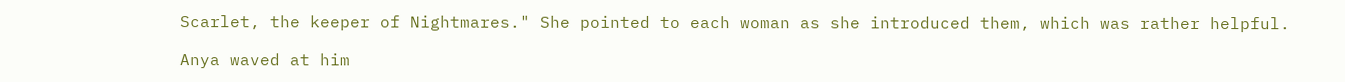Scarlet, the keeper of Nightmares." She pointed to each woman as she introduced them, which was rather helpful.

Anya waved at him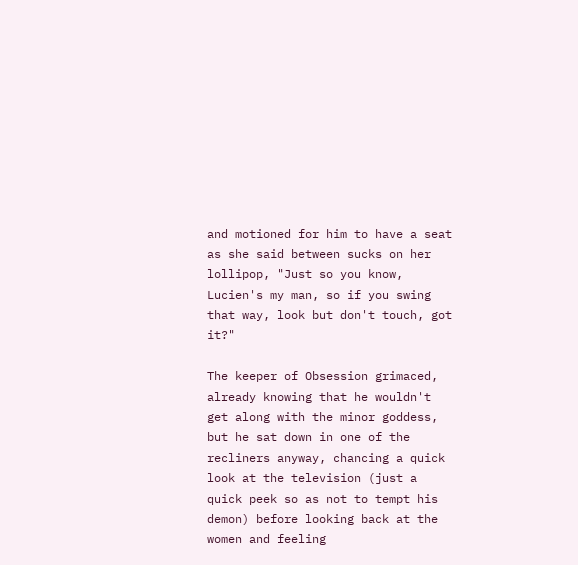and motioned for him to have a seat as she said between sucks on her lollipop, "Just so you know, Lucien's my man, so if you swing that way, look but don't touch, got it?"

The keeper of Obsession grimaced, already knowing that he wouldn't get along with the minor goddess, but he sat down in one of the recliners anyway, chancing a quick look at the television (just a quick peek so as not to tempt his demon) before looking back at the women and feeling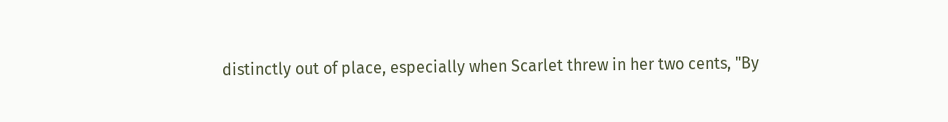distinctly out of place, especially when Scarlet threw in her two cents, "By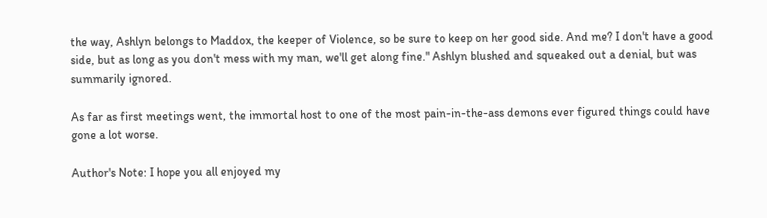the way, Ashlyn belongs to Maddox, the keeper of Violence, so be sure to keep on her good side. And me? I don't have a good side, but as long as you don't mess with my man, we'll get along fine." Ashlyn blushed and squeaked out a denial, but was summarily ignored.

As far as first meetings went, the immortal host to one of the most pain-in-the-ass demons ever figured things could have gone a lot worse.

Author's Note: I hope you all enjoyed my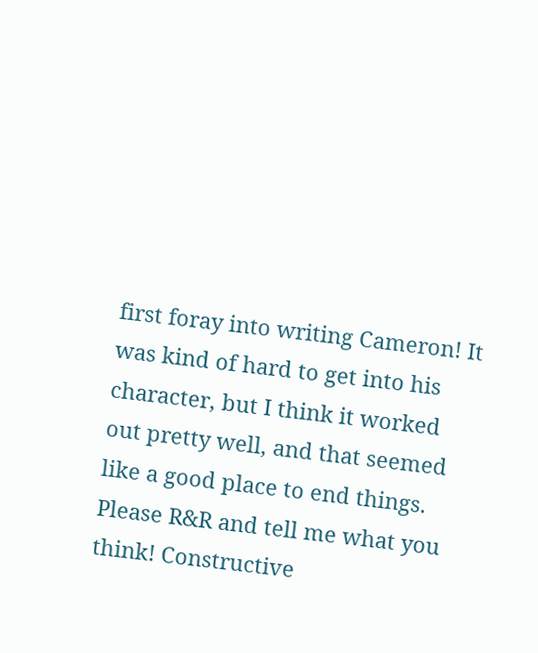first foray into writing Cameron! It was kind of hard to get into his character, but I think it worked out pretty well, and that seemed like a good place to end things. Please R&R and tell me what you think! Constructive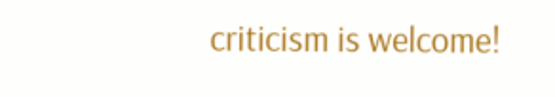criticism is welcome!